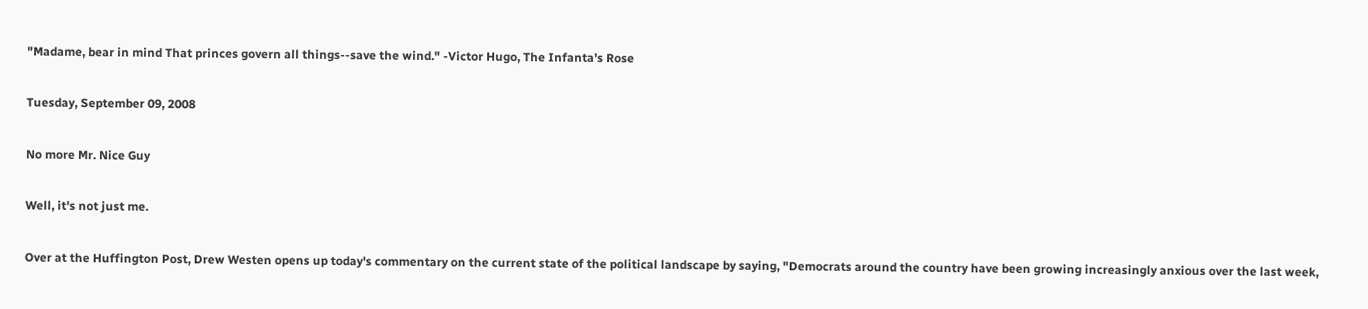"Madame, bear in mind That princes govern all things--save the wind." -Victor Hugo, The Infanta's Rose

Tuesday, September 09, 2008

No more Mr. Nice Guy

Well, it's not just me.

Over at the Huffington Post, Drew Westen opens up today's commentary on the current state of the political landscape by saying, "Democrats around the country have been growing increasingly anxious over the last week,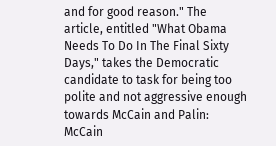and for good reason." The article, entitled "What Obama Needs To Do In The Final Sixty Days," takes the Democratic candidate to task for being too polite and not aggressive enough towards McCain and Palin:
McCain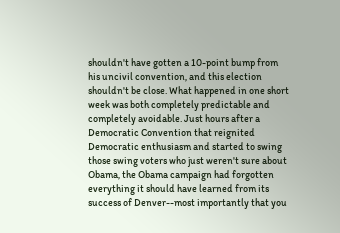shouldn't have gotten a 10-point bump from his uncivil convention, and this election shouldn't be close. What happened in one short week was both completely predictable and completely avoidable. Just hours after a Democratic Convention that reignited Democratic enthusiasm and started to swing those swing voters who just weren't sure about Obama, the Obama campaign had forgotten everything it should have learned from its success of Denver--most importantly that you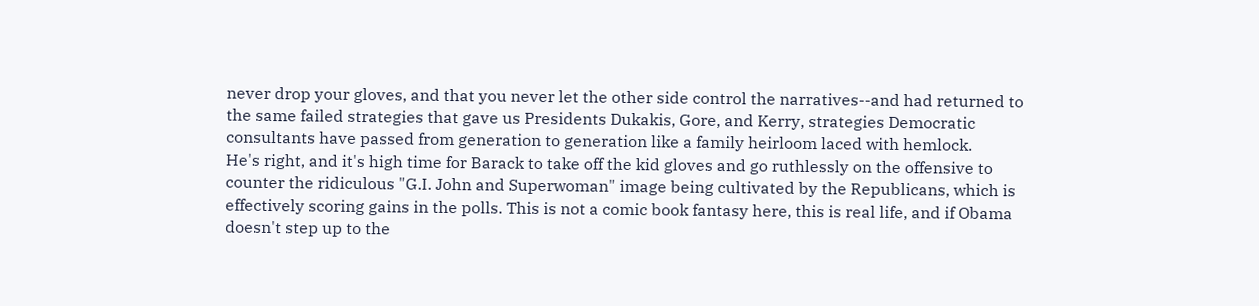never drop your gloves, and that you never let the other side control the narratives--and had returned to the same failed strategies that gave us Presidents Dukakis, Gore, and Kerry, strategies Democratic consultants have passed from generation to generation like a family heirloom laced with hemlock.
He's right, and it's high time for Barack to take off the kid gloves and go ruthlessly on the offensive to counter the ridiculous "G.I. John and Superwoman" image being cultivated by the Republicans, which is effectively scoring gains in the polls. This is not a comic book fantasy here, this is real life, and if Obama doesn't step up to the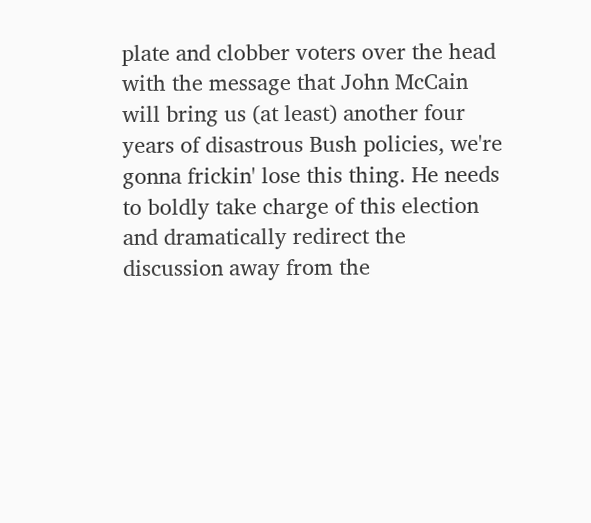plate and clobber voters over the head with the message that John McCain will bring us (at least) another four years of disastrous Bush policies, we're gonna frickin' lose this thing. He needs to boldly take charge of this election and dramatically redirect the discussion away from the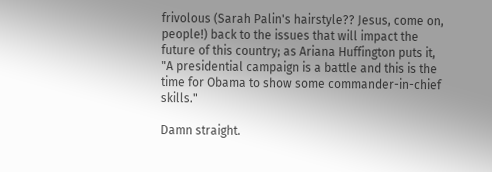frivolous (Sarah Palin's hairstyle?? Jesus, come on, people!) back to the issues that will impact the future of this country; as Ariana Huffington puts it, "A presidential campaign is a battle and this is the time for Obama to show some commander-in-chief skills."

Damn straight.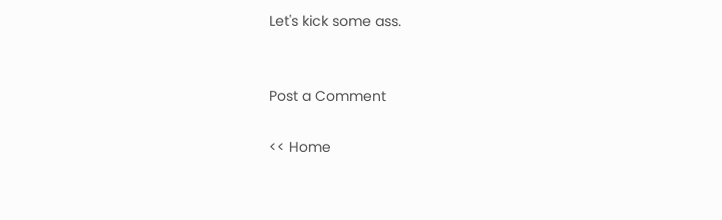Let's kick some ass.


Post a Comment

<< Home